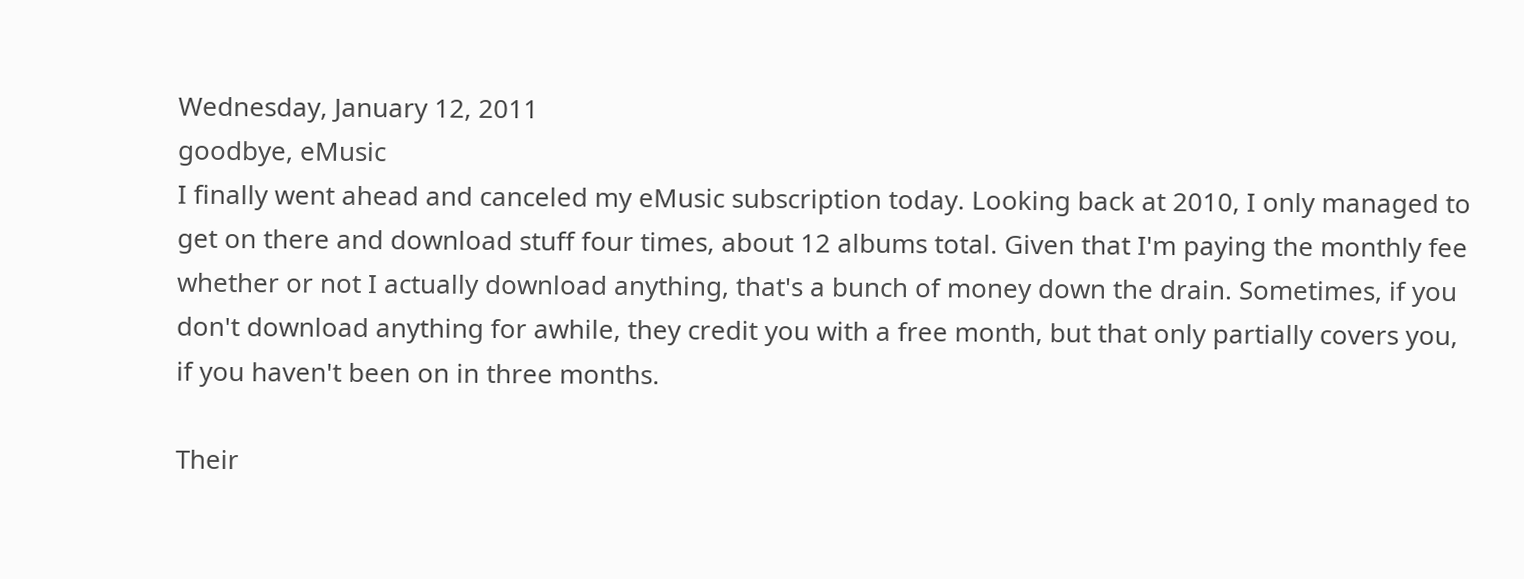Wednesday, January 12, 2011
goodbye, eMusic
I finally went ahead and canceled my eMusic subscription today. Looking back at 2010, I only managed to get on there and download stuff four times, about 12 albums total. Given that I'm paying the monthly fee whether or not I actually download anything, that's a bunch of money down the drain. Sometimes, if you don't download anything for awhile, they credit you with a free month, but that only partially covers you, if you haven't been on in three months.

Their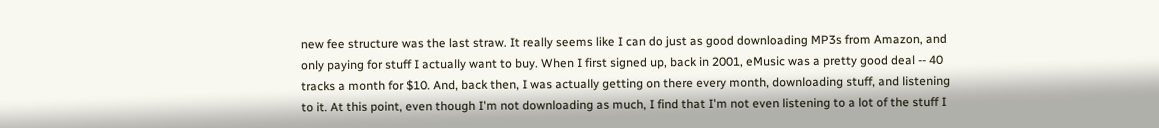new fee structure was the last straw. It really seems like I can do just as good downloading MP3s from Amazon, and only paying for stuff I actually want to buy. When I first signed up, back in 2001, eMusic was a pretty good deal -- 40 tracks a month for $10. And, back then, I was actually getting on there every month, downloading stuff, and listening to it. At this point, even though I'm not downloading as much, I find that I'm not even listening to a lot of the stuff I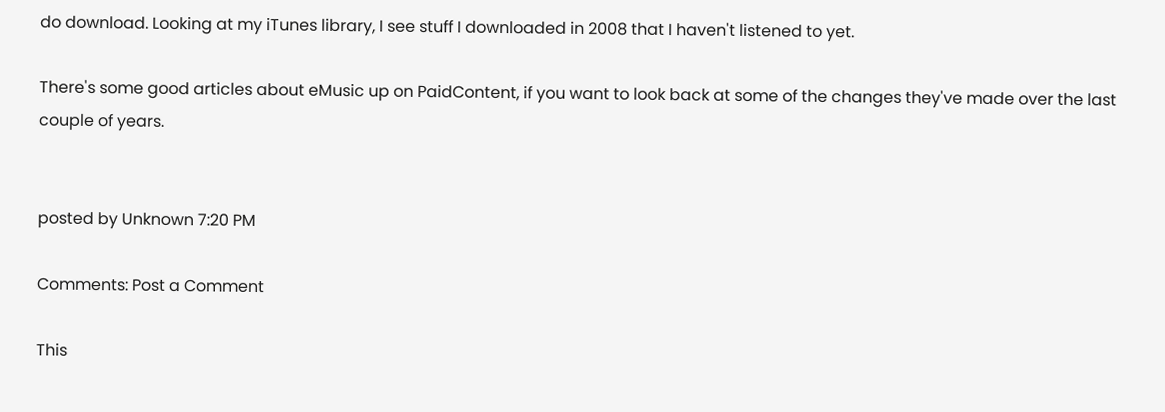do download. Looking at my iTunes library, I see stuff I downloaded in 2008 that I haven't listened to yet.

There's some good articles about eMusic up on PaidContent, if you want to look back at some of the changes they've made over the last couple of years.


posted by Unknown 7:20 PM

Comments: Post a Comment

This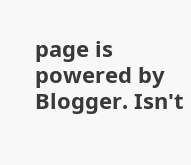page is powered by Blogger. Isn't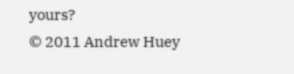yours?
© 2011 Andrew Huey